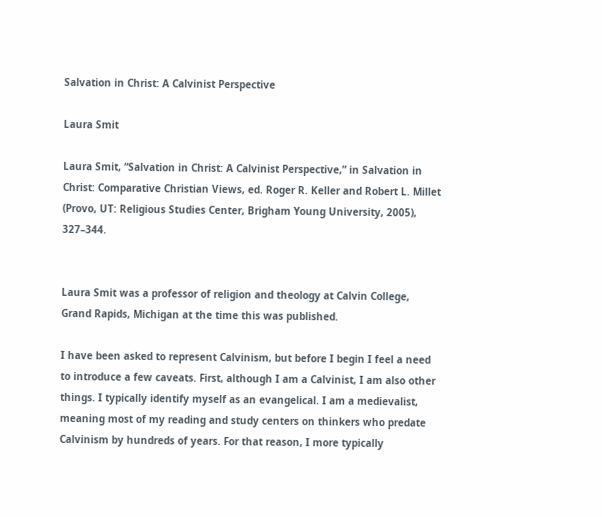Salvation in Christ: A Calvinist Perspective

Laura Smit

Laura Smit, “Salvation in Christ: A Calvinist Perspective,” in Salvation in Christ: Comparative Christian Views, ed. Roger R. Keller and Robert L. Millet (Provo, UT: Religious Studies Center, Brigham Young University, 2005), 327–344.


Laura Smit was a professor of religion and theology at Calvin College, Grand Rapids, Michigan at the time this was published.

I have been asked to represent Calvinism, but before I begin I feel a need to introduce a few caveats. First, although I am a Calvinist, I am also other things. I typically identify myself as an evangelical. I am a medievalist, meaning most of my reading and study centers on thinkers who predate Calvinism by hundreds of years. For that reason, I more typically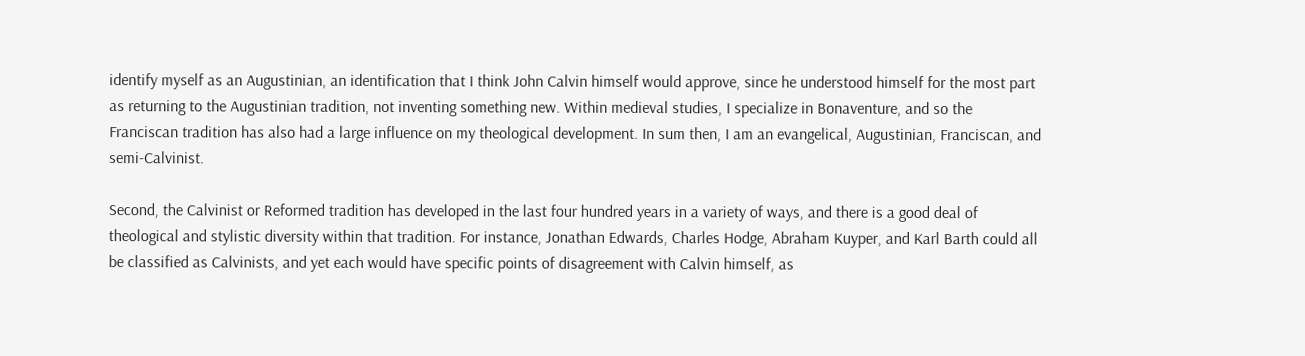identify myself as an Augustinian, an identification that I think John Calvin himself would approve, since he understood himself for the most part as returning to the Augustinian tradition, not inventing something new. Within medieval studies, I specialize in Bonaventure, and so the Franciscan tradition has also had a large influence on my theological development. In sum then, I am an evangelical, Augustinian, Franciscan, and semi-Calvinist.

Second, the Calvinist or Reformed tradition has developed in the last four hundred years in a variety of ways, and there is a good deal of theological and stylistic diversity within that tradition. For instance, Jonathan Edwards, Charles Hodge, Abraham Kuyper, and Karl Barth could all be classified as Calvinists, and yet each would have specific points of disagreement with Calvin himself, as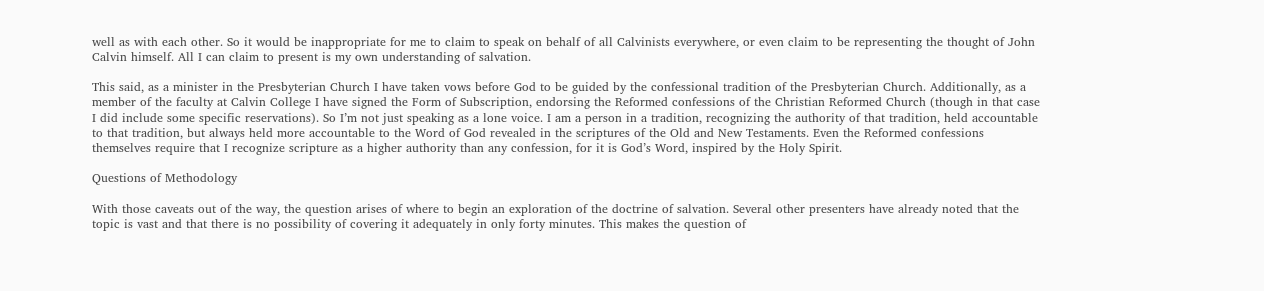well as with each other. So it would be inappropriate for me to claim to speak on behalf of all Calvinists everywhere, or even claim to be representing the thought of John Calvin himself. All I can claim to present is my own understanding of salvation.

This said, as a minister in the Presbyterian Church I have taken vows before God to be guided by the confessional tradition of the Presbyterian Church. Additionally, as a member of the faculty at Calvin College I have signed the Form of Subscription, endorsing the Reformed confessions of the Christian Reformed Church (though in that case I did include some specific reservations). So I’m not just speaking as a lone voice. I am a person in a tradition, recognizing the authority of that tradition, held accountable to that tradition, but always held more accountable to the Word of God revealed in the scriptures of the Old and New Testaments. Even the Reformed confessions themselves require that I recognize scripture as a higher authority than any confession, for it is God’s Word, inspired by the Holy Spirit.

Questions of Methodology

With those caveats out of the way, the question arises of where to begin an exploration of the doctrine of salvation. Several other presenters have already noted that the topic is vast and that there is no possibility of covering it adequately in only forty minutes. This makes the question of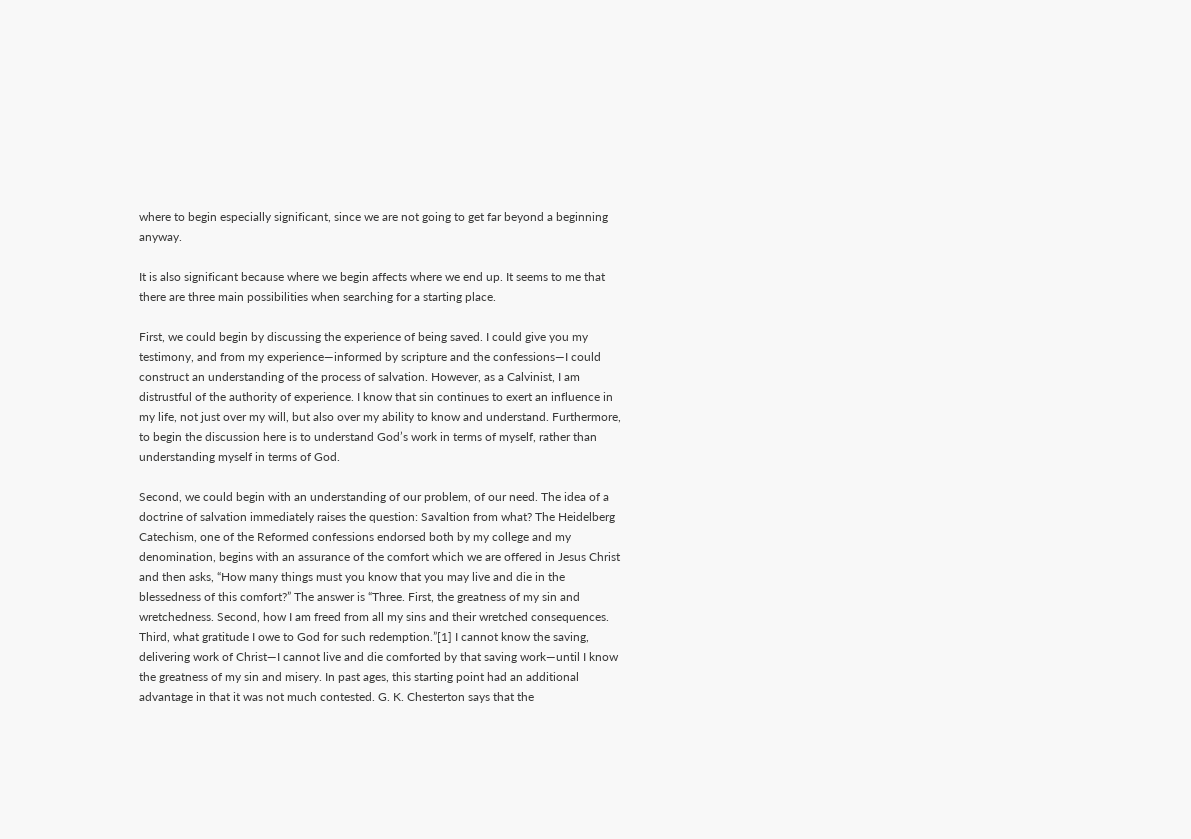where to begin especially significant, since we are not going to get far beyond a beginning anyway.

It is also significant because where we begin affects where we end up. It seems to me that there are three main possibilities when searching for a starting place.

First, we could begin by discussing the experience of being saved. I could give you my testimony, and from my experience—informed by scripture and the confessions—I could construct an understanding of the process of salvation. However, as a Calvinist, I am distrustful of the authority of experience. I know that sin continues to exert an influence in my life, not just over my will, but also over my ability to know and understand. Furthermore, to begin the discussion here is to understand God’s work in terms of myself, rather than understanding myself in terms of God.

Second, we could begin with an understanding of our problem, of our need. The idea of a doctrine of salvation immediately raises the question: Savaltion from what? The Heidelberg Catechism, one of the Reformed confessions endorsed both by my college and my denomination, begins with an assurance of the comfort which we are offered in Jesus Christ and then asks, “How many things must you know that you may live and die in the blessedness of this comfort?” The answer is “Three. First, the greatness of my sin and wretchedness. Second, how I am freed from all my sins and their wretched consequences. Third, what gratitude I owe to God for such redemption.”[1] I cannot know the saving, delivering work of Christ—I cannot live and die comforted by that saving work—until I know the greatness of my sin and misery. In past ages, this starting point had an additional advantage in that it was not much contested. G. K. Chesterton says that the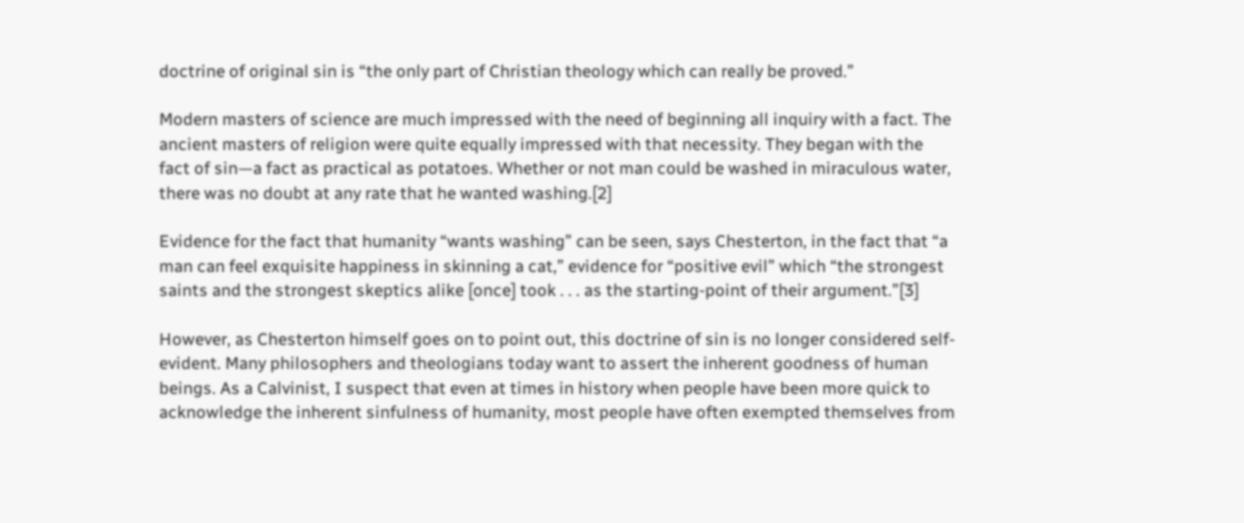doctrine of original sin is “the only part of Christian theology which can really be proved.”

Modern masters of science are much impressed with the need of beginning all inquiry with a fact. The ancient masters of religion were quite equally impressed with that necessity. They began with the fact of sin—a fact as practical as potatoes. Whether or not man could be washed in miraculous water, there was no doubt at any rate that he wanted washing.[2]

Evidence for the fact that humanity “wants washing” can be seen, says Chesterton, in the fact that “a man can feel exquisite happiness in skinning a cat,” evidence for “positive evil” which “the strongest saints and the strongest skeptics alike [once] took . . . as the starting-point of their argument.”[3]

However, as Chesterton himself goes on to point out, this doctrine of sin is no longer considered self-evident. Many philosophers and theologians today want to assert the inherent goodness of human beings. As a Calvinist, I suspect that even at times in history when people have been more quick to acknowledge the inherent sinfulness of humanity, most people have often exempted themselves from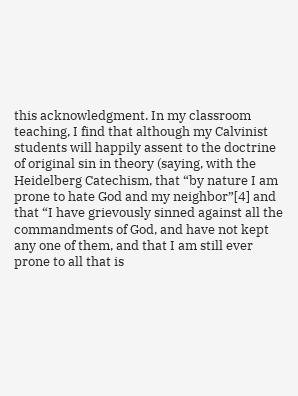this acknowledgment. In my classroom teaching, I find that although my Calvinist students will happily assent to the doctrine of original sin in theory (saying, with the Heidelberg Catechism, that “by nature I am prone to hate God and my neighbor”[4] and that “I have grievously sinned against all the commandments of God, and have not kept any one of them, and that I am still ever prone to all that is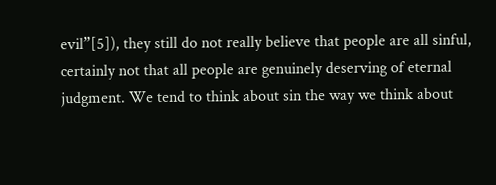evil”[5]), they still do not really believe that people are all sinful, certainly not that all people are genuinely deserving of eternal judgment. We tend to think about sin the way we think about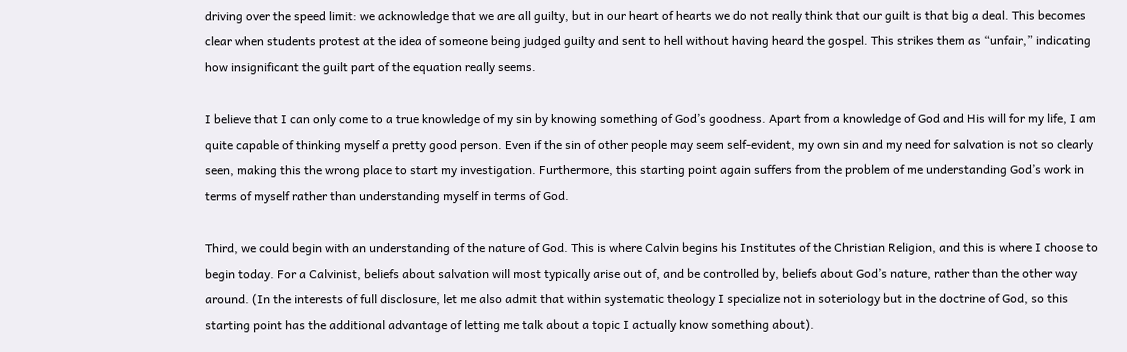driving over the speed limit: we acknowledge that we are all guilty, but in our heart of hearts we do not really think that our guilt is that big a deal. This becomes clear when students protest at the idea of someone being judged guilty and sent to hell without having heard the gospel. This strikes them as “unfair,” indicating how insignificant the guilt part of the equation really seems.

I believe that I can only come to a true knowledge of my sin by knowing something of God’s goodness. Apart from a knowledge of God and His will for my life, I am quite capable of thinking myself a pretty good person. Even if the sin of other people may seem self-evident, my own sin and my need for salvation is not so clearly seen, making this the wrong place to start my investigation. Furthermore, this starting point again suffers from the problem of me understanding God’s work in terms of myself rather than understanding myself in terms of God.

Third, we could begin with an understanding of the nature of God. This is where Calvin begins his Institutes of the Christian Religion, and this is where I choose to begin today. For a Calvinist, beliefs about salvation will most typically arise out of, and be controlled by, beliefs about God’s nature, rather than the other way around. (In the interests of full disclosure, let me also admit that within systematic theology I specialize not in soteriology but in the doctrine of God, so this starting point has the additional advantage of letting me talk about a topic I actually know something about).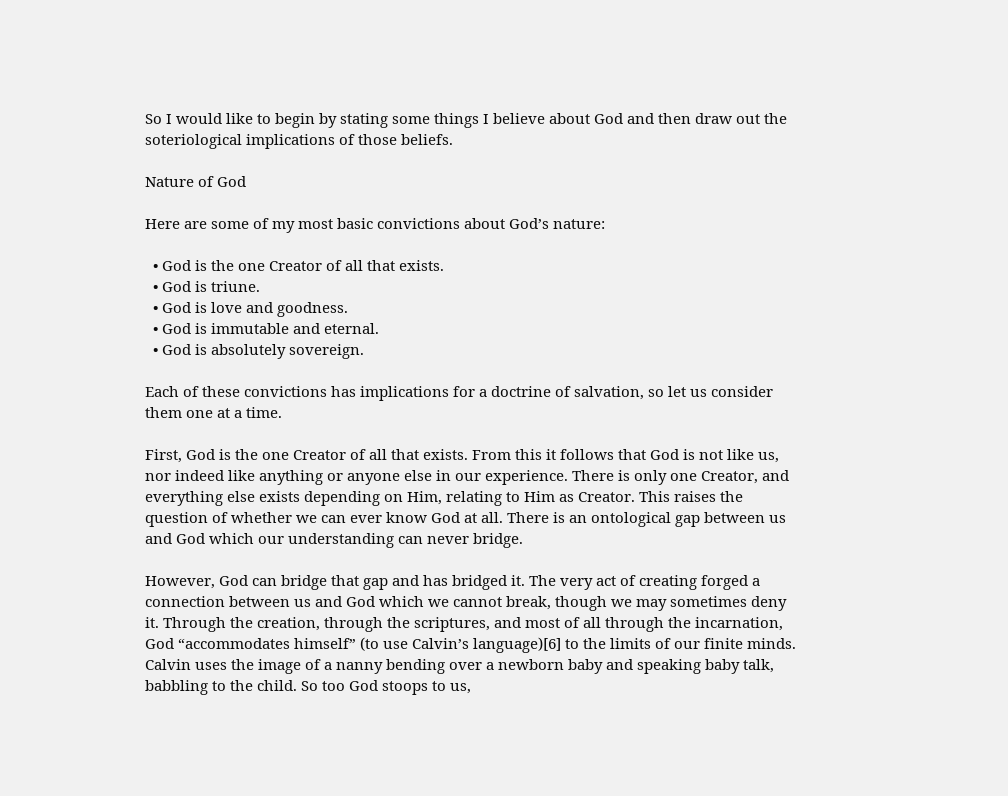So I would like to begin by stating some things I believe about God and then draw out the soteriological implications of those beliefs.

Nature of God

Here are some of my most basic convictions about God’s nature:

  • God is the one Creator of all that exists.
  • God is triune.
  • God is love and goodness.
  • God is immutable and eternal.
  • God is absolutely sovereign.

Each of these convictions has implications for a doctrine of salvation, so let us consider them one at a time.

First, God is the one Creator of all that exists. From this it follows that God is not like us, nor indeed like anything or anyone else in our experience. There is only one Creator, and everything else exists depending on Him, relating to Him as Creator. This raises the question of whether we can ever know God at all. There is an ontological gap between us and God which our understanding can never bridge.

However, God can bridge that gap and has bridged it. The very act of creating forged a connection between us and God which we cannot break, though we may sometimes deny it. Through the creation, through the scriptures, and most of all through the incarnation, God “accommodates himself” (to use Calvin’s language)[6] to the limits of our finite minds. Calvin uses the image of a nanny bending over a newborn baby and speaking baby talk, babbling to the child. So too God stoops to us,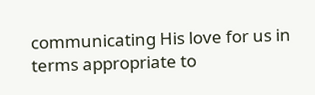communicating His love for us in terms appropriate to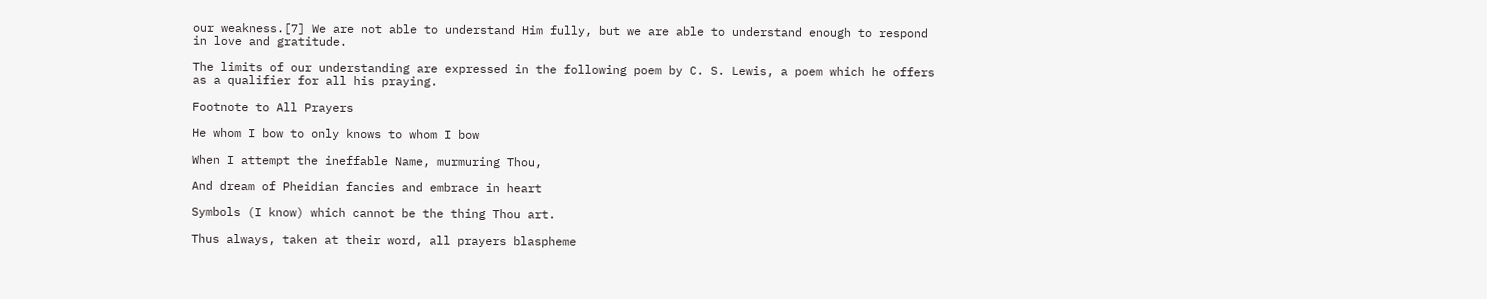our weakness.[7] We are not able to understand Him fully, but we are able to understand enough to respond in love and gratitude.

The limits of our understanding are expressed in the following poem by C. S. Lewis, a poem which he offers as a qualifier for all his praying.

Footnote to All Prayers

He whom I bow to only knows to whom I bow

When I attempt the ineffable Name, murmuring Thou,

And dream of Pheidian fancies and embrace in heart

Symbols (I know) which cannot be the thing Thou art.

Thus always, taken at their word, all prayers blaspheme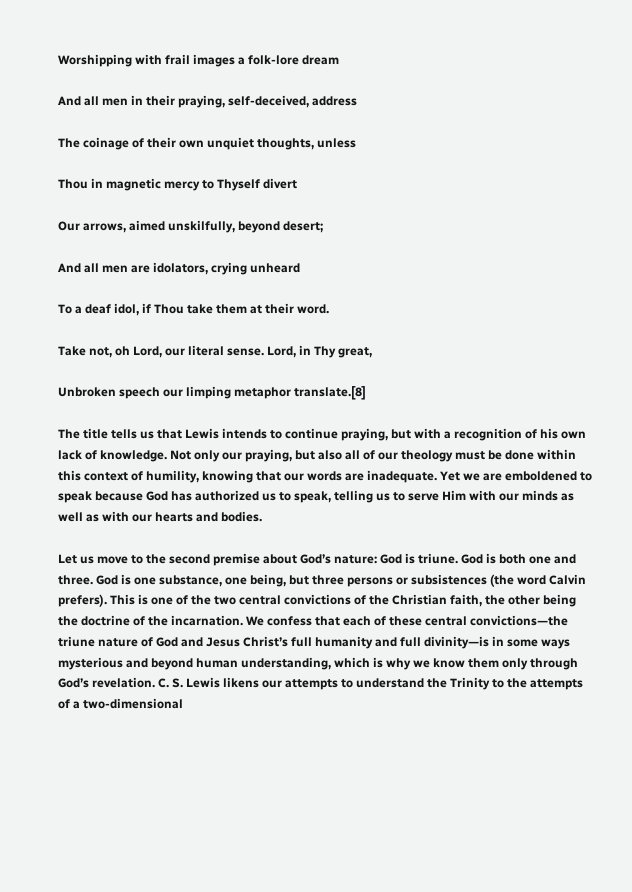Worshipping with frail images a folk-lore dream

And all men in their praying, self-deceived, address

The coinage of their own unquiet thoughts, unless

Thou in magnetic mercy to Thyself divert

Our arrows, aimed unskilfully, beyond desert;

And all men are idolators, crying unheard

To a deaf idol, if Thou take them at their word.

Take not, oh Lord, our literal sense. Lord, in Thy great,

Unbroken speech our limping metaphor translate.[8]

The title tells us that Lewis intends to continue praying, but with a recognition of his own lack of knowledge. Not only our praying, but also all of our theology must be done within this context of humility, knowing that our words are inadequate. Yet we are emboldened to speak because God has authorized us to speak, telling us to serve Him with our minds as well as with our hearts and bodies.

Let us move to the second premise about God’s nature: God is triune. God is both one and three. God is one substance, one being, but three persons or subsistences (the word Calvin prefers). This is one of the two central convictions of the Christian faith, the other being the doctrine of the incarnation. We confess that each of these central convictions—the triune nature of God and Jesus Christ’s full humanity and full divinity—is in some ways mysterious and beyond human understanding, which is why we know them only through God’s revelation. C. S. Lewis likens our attempts to understand the Trinity to the attempts of a two-dimensional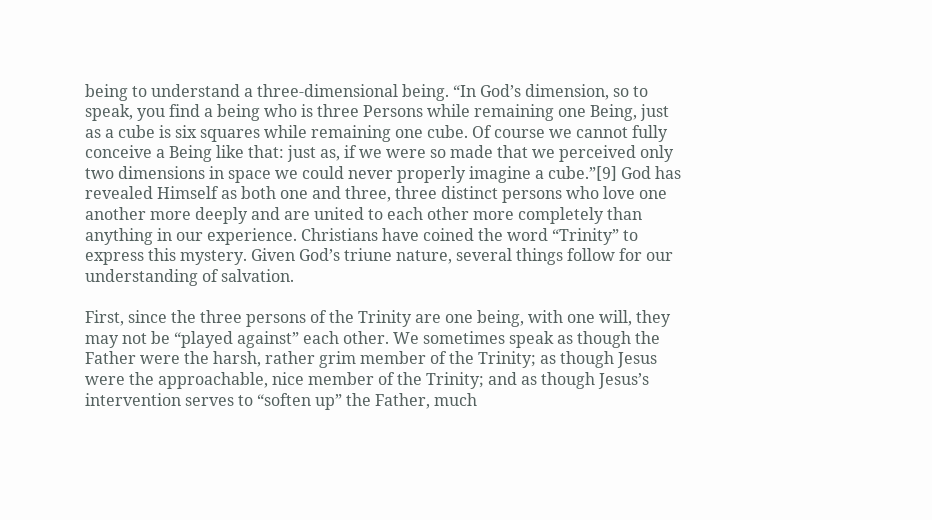being to understand a three-dimensional being. “In God’s dimension, so to speak, you find a being who is three Persons while remaining one Being, just as a cube is six squares while remaining one cube. Of course we cannot fully conceive a Being like that: just as, if we were so made that we perceived only two dimensions in space we could never properly imagine a cube.”[9] God has revealed Himself as both one and three, three distinct persons who love one another more deeply and are united to each other more completely than anything in our experience. Christians have coined the word “Trinity” to express this mystery. Given God’s triune nature, several things follow for our understanding of salvation.

First, since the three persons of the Trinity are one being, with one will, they may not be “played against” each other. We sometimes speak as though the Father were the harsh, rather grim member of the Trinity; as though Jesus were the approachable, nice member of the Trinity; and as though Jesus’s intervention serves to “soften up” the Father, much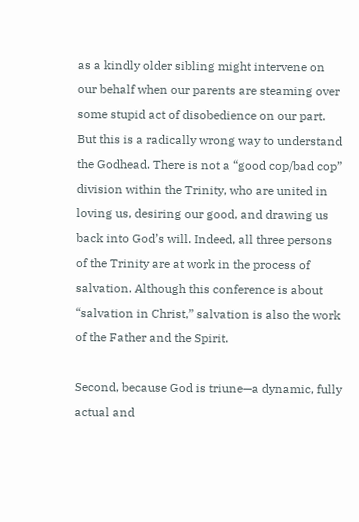as a kindly older sibling might intervene on our behalf when our parents are steaming over some stupid act of disobedience on our part. But this is a radically wrong way to understand the Godhead. There is not a “good cop/bad cop” division within the Trinity, who are united in loving us, desiring our good, and drawing us back into God’s will. Indeed, all three persons of the Trinity are at work in the process of salvation. Although this conference is about “salvation in Christ,” salvation is also the work of the Father and the Spirit.

Second, because God is triune—a dynamic, fully actual and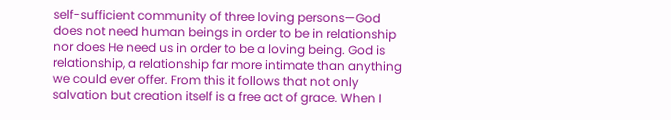self-sufficient community of three loving persons—God does not need human beings in order to be in relationship nor does He need us in order to be a loving being. God is relationship, a relationship far more intimate than anything we could ever offer. From this it follows that not only salvation but creation itself is a free act of grace. When I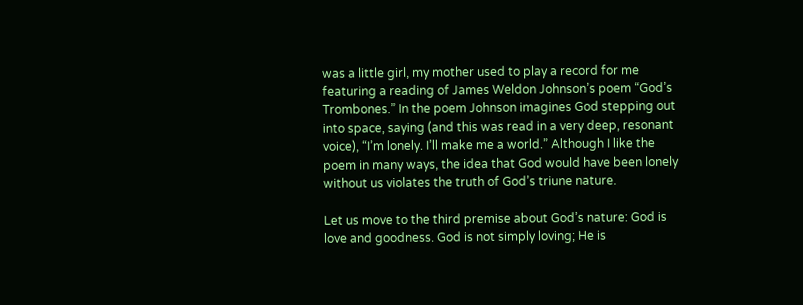was a little girl, my mother used to play a record for me featuring a reading of James Weldon Johnson’s poem “God’s Trombones.” In the poem Johnson imagines God stepping out into space, saying (and this was read in a very deep, resonant voice), “I’m lonely. I’ll make me a world.” Although I like the poem in many ways, the idea that God would have been lonely without us violates the truth of God’s triune nature.

Let us move to the third premise about God’s nature: God is love and goodness. God is not simply loving; He is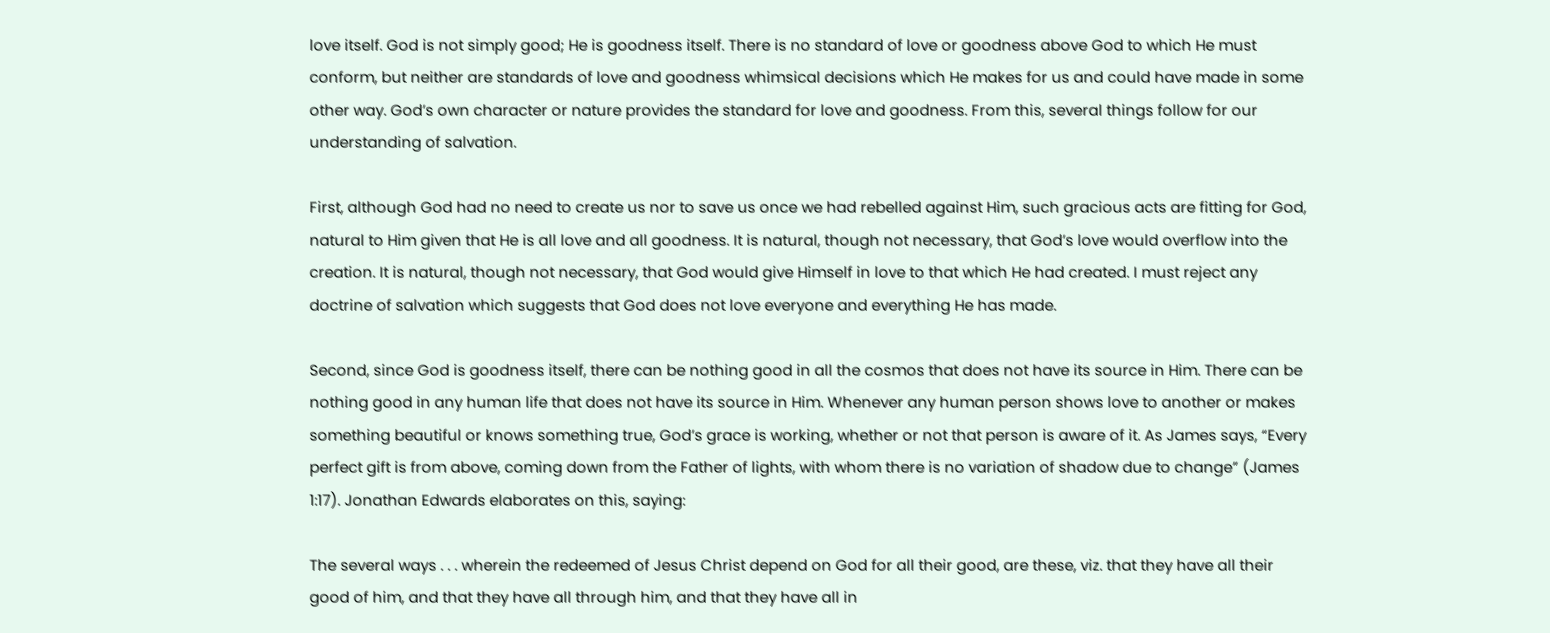love itself. God is not simply good; He is goodness itself. There is no standard of love or goodness above God to which He must conform, but neither are standards of love and goodness whimsical decisions which He makes for us and could have made in some other way. God’s own character or nature provides the standard for love and goodness. From this, several things follow for our understanding of salvation.

First, although God had no need to create us nor to save us once we had rebelled against Him, such gracious acts are fitting for God, natural to Him given that He is all love and all goodness. It is natural, though not necessary, that God’s love would overflow into the creation. It is natural, though not necessary, that God would give Himself in love to that which He had created. I must reject any doctrine of salvation which suggests that God does not love everyone and everything He has made.

Second, since God is goodness itself, there can be nothing good in all the cosmos that does not have its source in Him. There can be nothing good in any human life that does not have its source in Him. Whenever any human person shows love to another or makes something beautiful or knows something true, God’s grace is working, whether or not that person is aware of it. As James says, “Every perfect gift is from above, coming down from the Father of lights, with whom there is no variation of shadow due to change” (James 1:17). Jonathan Edwards elaborates on this, saying:

The several ways . . . wherein the redeemed of Jesus Christ depend on God for all their good, are these, viz. that they have all their good of him, and that they have all through him, and that they have all in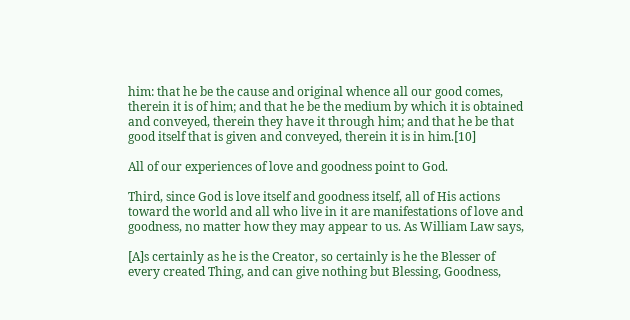him: that he be the cause and original whence all our good comes, therein it is of him; and that he be the medium by which it is obtained and conveyed, therein they have it through him; and that he be that good itself that is given and conveyed, therein it is in him.[10]

All of our experiences of love and goodness point to God.

Third, since God is love itself and goodness itself, all of His actions toward the world and all who live in it are manifestations of love and goodness, no matter how they may appear to us. As William Law says,

[A]s certainly as he is the Creator, so certainly is he the Blesser of every created Thing, and can give nothing but Blessing, Goodness,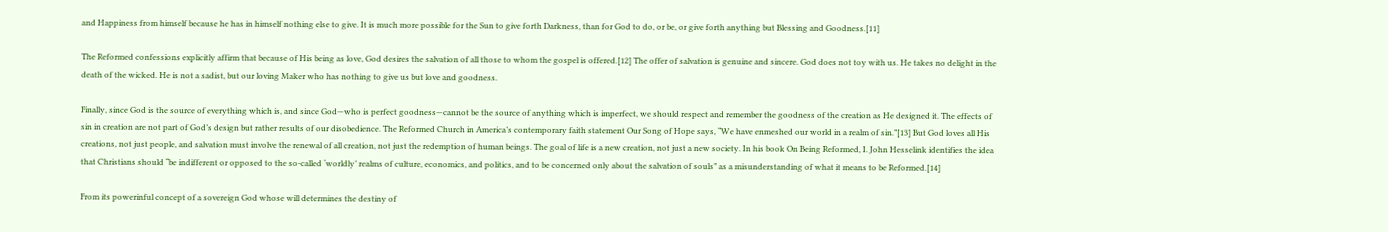and Happiness from himself because he has in himself nothing else to give. It is much more possible for the Sun to give forth Darkness, than for God to do, or be, or give forth anything but Blessing and Goodness.[11]

The Reformed confessions explicitly affirm that because of His being as love, God desires the salvation of all those to whom the gospel is offered.[12] The offer of salvation is genuine and sincere. God does not toy with us. He takes no delight in the death of the wicked. He is not a sadist, but our loving Maker who has nothing to give us but love and goodness.

Finally, since God is the source of everything which is, and since God—who is perfect goodness—cannot be the source of anything which is imperfect, we should respect and remember the goodness of the creation as He designed it. The effects of sin in creation are not part of God’s design but rather results of our disobedience. The Reformed Church in America’s contemporary faith statement Our Song of Hope says, “We have enmeshed our world in a realm of sin.”[13] But God loves all His creations, not just people, and salvation must involve the renewal of all creation, not just the redemption of human beings. The goal of life is a new creation, not just a new society. In his book On Being Reformed, I. John Hesselink identifies the idea that Christians should “be indifferent or opposed to the so-called ‘worldly’ realms of culture, economics, and politics, and to be concerned only about the salvation of souls” as a misunderstanding of what it means to be Reformed.[14]

From its powerinful concept of a sovereign God whose will determines the destiny of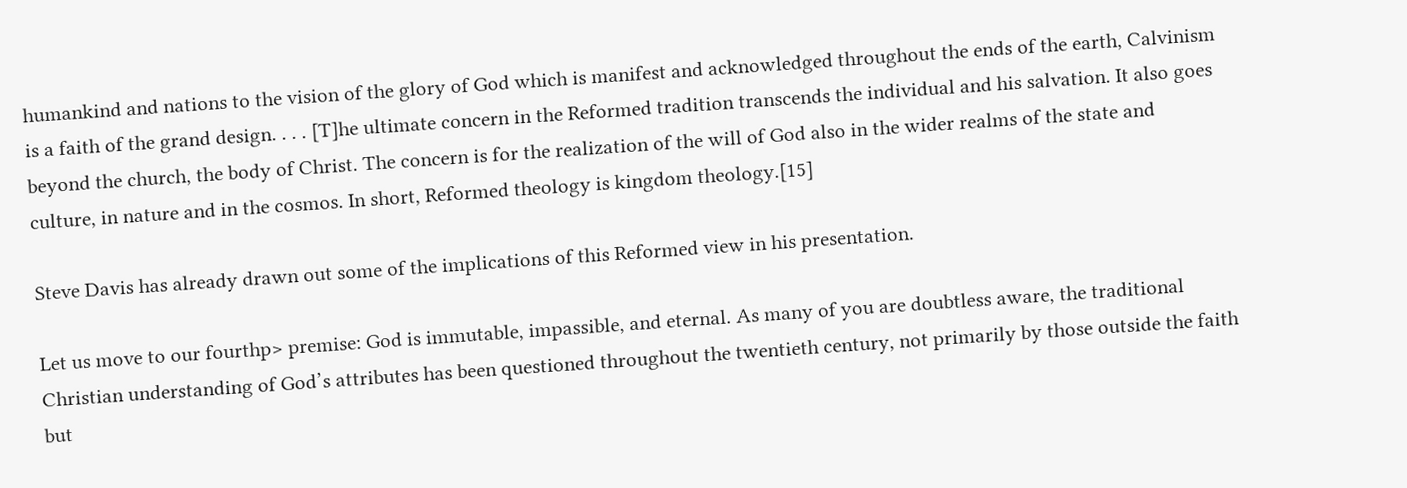humankind and nations to the vision of the glory of God which is manifest and acknowledged throughout the ends of the earth, Calvinism is a faith of the grand design. . . . [T]he ultimate concern in the Reformed tradition transcends the individual and his salvation. It also goes beyond the church, the body of Christ. The concern is for the realization of the will of God also in the wider realms of the state and culture, in nature and in the cosmos. In short, Reformed theology is kingdom theology.[15]

Steve Davis has already drawn out some of the implications of this Reformed view in his presentation.

Let us move to our fourthp> premise: God is immutable, impassible, and eternal. As many of you are doubtless aware, the traditional Christian understanding of God’s attributes has been questioned throughout the twentieth century, not primarily by those outside the faith but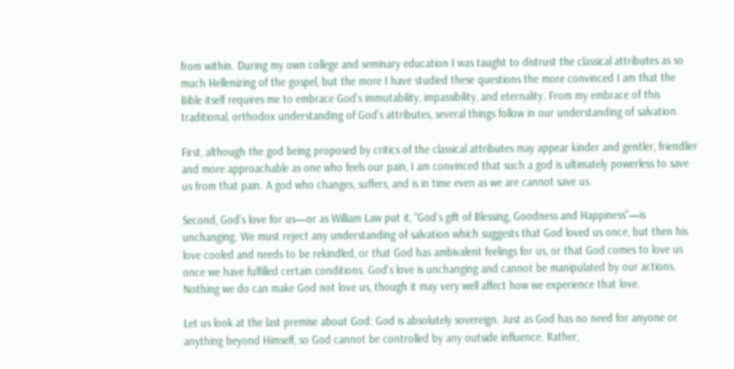from within. During my own college and seminary education I was taught to distrust the classical attributes as so much Hellenizing of the gospel, but the more I have studied these questions the more convinced I am that the Bible itself requires me to embrace God’s immutability, impassibility, and eternality. From my embrace of this traditional, orthodox understanding of God’s attributes, several things follow in our understanding of salvation.

First, although the god being proposed by critics of the classical attributes may appear kinder and gentler, friendlier and more approachable as one who feels our pain, I am convinced that such a god is ultimately powerless to save us from that pain. A god who changes, suffers, and is in time even as we are cannot save us.

Second, God’s love for us—or as William Law put it, “God’s gift of Blessing, Goodness and Happiness”—is unchanging. We must reject any understanding of salvation which suggests that God loved us once, but then his love cooled and needs to be rekindled, or that God has ambivalent feelings for us, or that God comes to love us once we have fulfilled certain conditions. God’s love is unchanging and cannot be manipulated by our actions. Nothing we do can make God not love us, though it may very well affect how we experience that love.

Let us look at the last premise about God: God is absolutely sovereign. Just as God has no need for anyone or anything beyond Himself, so God cannot be controlled by any outside influence. Rather,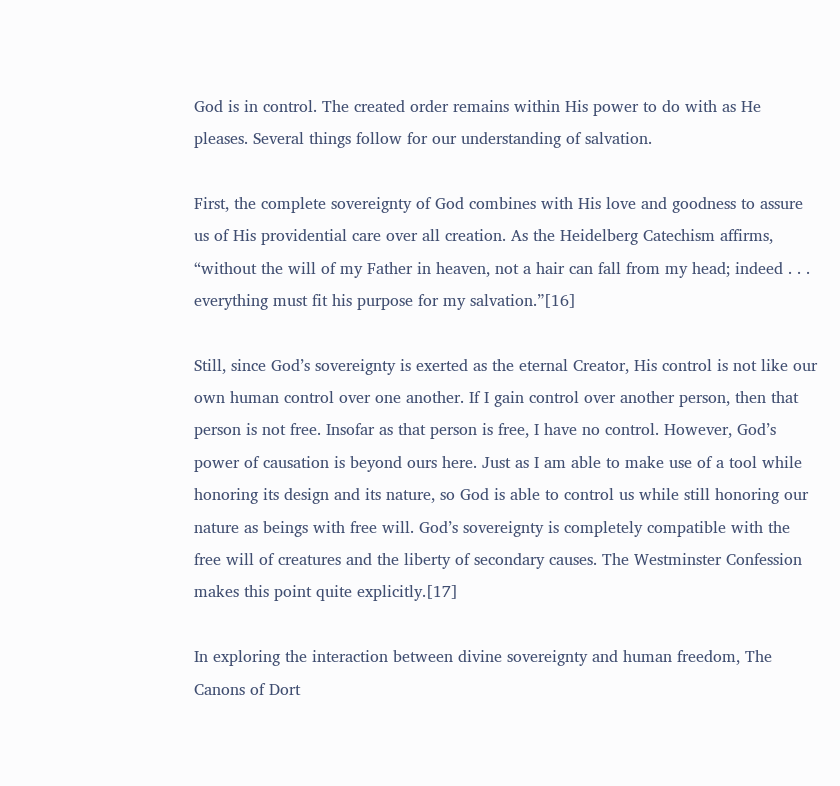God is in control. The created order remains within His power to do with as He pleases. Several things follow for our understanding of salvation.

First, the complete sovereignty of God combines with His love and goodness to assure us of His providential care over all creation. As the Heidelberg Catechism affirms, “without the will of my Father in heaven, not a hair can fall from my head; indeed . . . everything must fit his purpose for my salvation.”[16]

Still, since God’s sovereignty is exerted as the eternal Creator, His control is not like our own human control over one another. If I gain control over another person, then that person is not free. Insofar as that person is free, I have no control. However, God’s power of causation is beyond ours here. Just as I am able to make use of a tool while honoring its design and its nature, so God is able to control us while still honoring our nature as beings with free will. God’s sovereignty is completely compatible with the free will of creatures and the liberty of secondary causes. The Westminster Confession makes this point quite explicitly.[17]

In exploring the interaction between divine sovereignty and human freedom, The Canons of Dort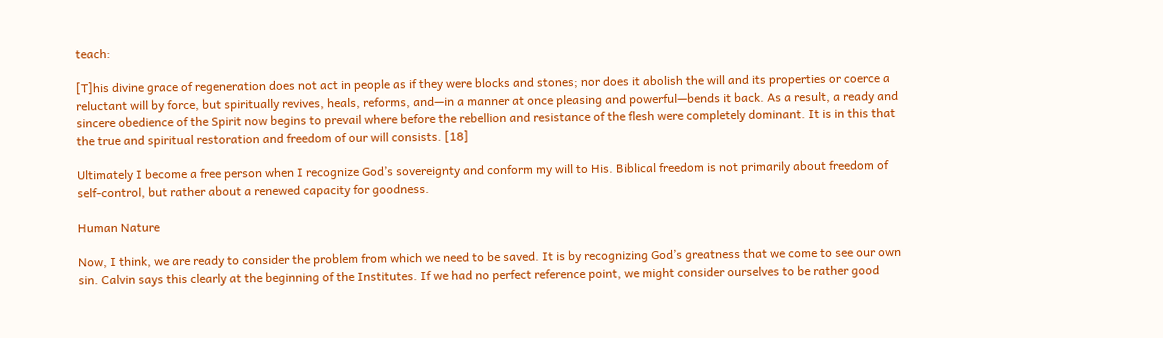teach:

[T]his divine grace of regeneration does not act in people as if they were blocks and stones; nor does it abolish the will and its properties or coerce a reluctant will by force, but spiritually revives, heals, reforms, and—in a manner at once pleasing and powerful—bends it back. As a result, a ready and sincere obedience of the Spirit now begins to prevail where before the rebellion and resistance of the flesh were completely dominant. It is in this that the true and spiritual restoration and freedom of our will consists. [18]

Ultimately I become a free person when I recognize God’s sovereignty and conform my will to His. Biblical freedom is not primarily about freedom of self-control, but rather about a renewed capacity for goodness.

Human Nature

Now, I think, we are ready to consider the problem from which we need to be saved. It is by recognizing God’s greatness that we come to see our own sin. Calvin says this clearly at the beginning of the Institutes. If we had no perfect reference point, we might consider ourselves to be rather good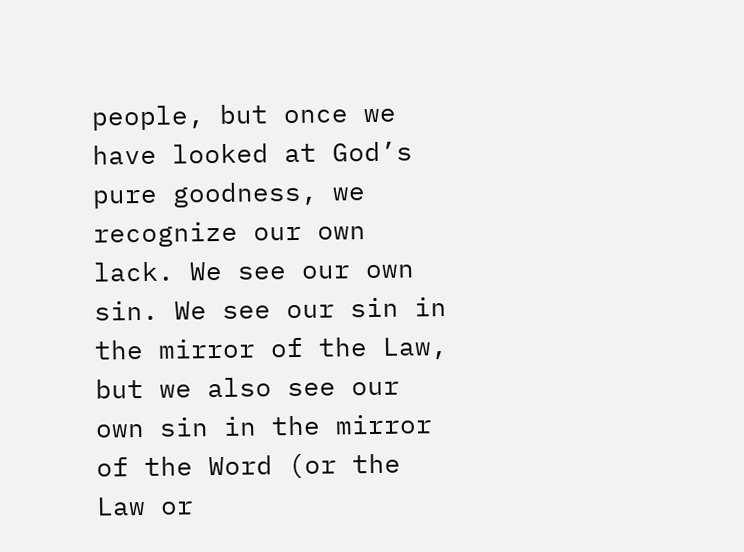people, but once we have looked at God’s pure goodness, we recognize our own lack. We see our own sin. We see our sin in the mirror of the Law, but we also see our own sin in the mirror of the Word (or the Law or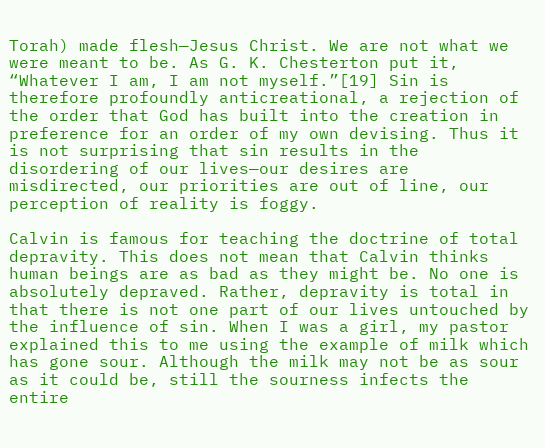Torah) made flesh—Jesus Christ. We are not what we were meant to be. As G. K. Chesterton put it, “Whatever I am, I am not myself.”[19] Sin is therefore profoundly anticreational, a rejection of the order that God has built into the creation in preference for an order of my own devising. Thus it is not surprising that sin results in the disordering of our lives—our desires are misdirected, our priorities are out of line, our perception of reality is foggy.

Calvin is famous for teaching the doctrine of total depravity. This does not mean that Calvin thinks human beings are as bad as they might be. No one is absolutely depraved. Rather, depravity is total in that there is not one part of our lives untouched by the influence of sin. When I was a girl, my pastor explained this to me using the example of milk which has gone sour. Although the milk may not be as sour as it could be, still the sourness infects the entire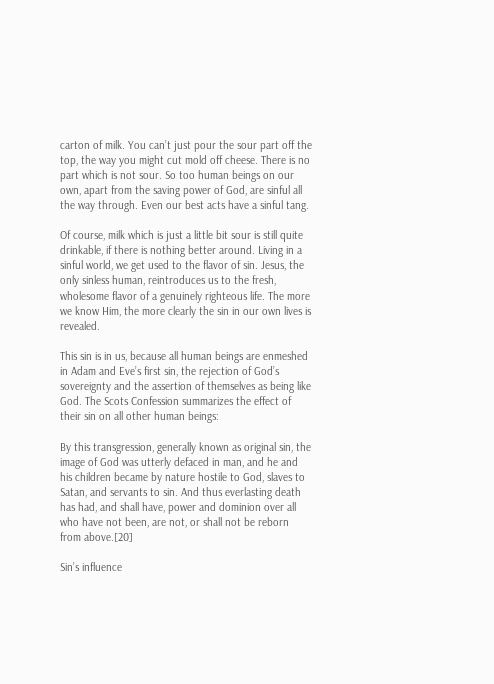carton of milk. You can’t just pour the sour part off the top, the way you might cut mold off cheese. There is no part which is not sour. So too human beings on our own, apart from the saving power of God, are sinful all the way through. Even our best acts have a sinful tang.

Of course, milk which is just a little bit sour is still quite drinkable, if there is nothing better around. Living in a sinful world, we get used to the flavor of sin. Jesus, the only sinless human, reintroduces us to the fresh, wholesome flavor of a genuinely righteous life. The more we know Him, the more clearly the sin in our own lives is revealed.

This sin is in us, because all human beings are enmeshed in Adam and Eve’s first sin, the rejection of God’s sovereignty and the assertion of themselves as being like God. The Scots Confession summarizes the effect of their sin on all other human beings:

By this transgression, generally known as original sin, the image of God was utterly defaced in man, and he and his children became by nature hostile to God, slaves to Satan, and servants to sin. And thus everlasting death has had, and shall have, power and dominion over all who have not been, are not, or shall not be reborn from above.[20]

Sin’s influence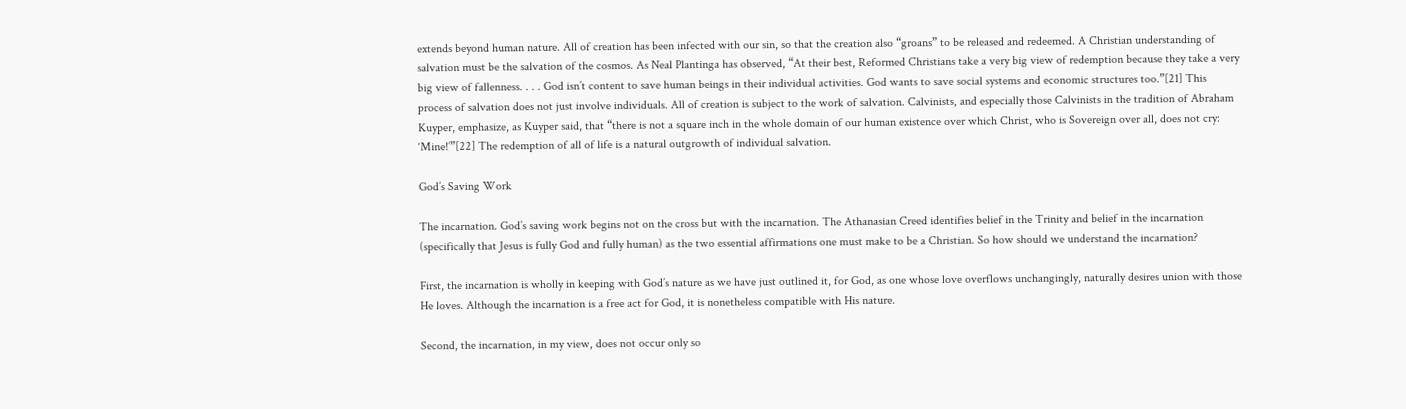extends beyond human nature. All of creation has been infected with our sin, so that the creation also “groans” to be released and redeemed. A Christian understanding of salvation must be the salvation of the cosmos. As Neal Plantinga has observed, “At their best, Reformed Christians take a very big view of redemption because they take a very big view of fallenness. . . . God isn’t content to save human beings in their individual activities. God wants to save social systems and economic structures too.”[21] This process of salvation does not just involve individuals. All of creation is subject to the work of salvation. Calvinists, and especially those Calvinists in the tradition of Abraham Kuyper, emphasize, as Kuyper said, that “there is not a square inch in the whole domain of our human existence over which Christ, who is Sovereign over all, does not cry: ‘Mine!’”[22] The redemption of all of life is a natural outgrowth of individual salvation.

God’s Saving Work

The incarnation. God’s saving work begins not on the cross but with the incarnation. The Athanasian Creed identifies belief in the Trinity and belief in the incarnation (specifically that Jesus is fully God and fully human) as the two essential affirmations one must make to be a Christian. So how should we understand the incarnation?

First, the incarnation is wholly in keeping with God’s nature as we have just outlined it, for God, as one whose love overflows unchangingly, naturally desires union with those He loves. Although the incarnation is a free act for God, it is nonetheless compatible with His nature.

Second, the incarnation, in my view, does not occur only so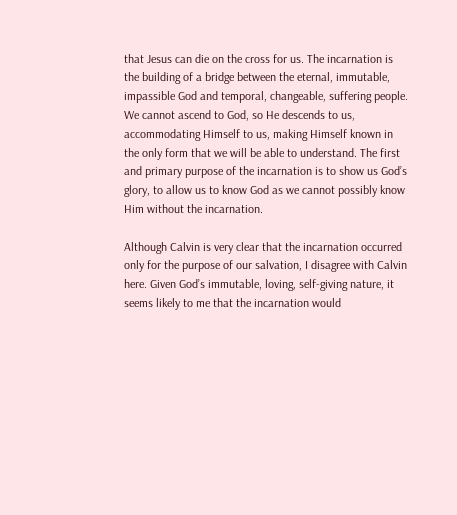that Jesus can die on the cross for us. The incarnation is the building of a bridge between the eternal, immutable, impassible God and temporal, changeable, suffering people. We cannot ascend to God, so He descends to us, accommodating Himself to us, making Himself known in the only form that we will be able to understand. The first and primary purpose of the incarnation is to show us God’s glory, to allow us to know God as we cannot possibly know Him without the incarnation.

Although Calvin is very clear that the incarnation occurred only for the purpose of our salvation, I disagree with Calvin here. Given God’s immutable, loving, self-giving nature, it seems likely to me that the incarnation would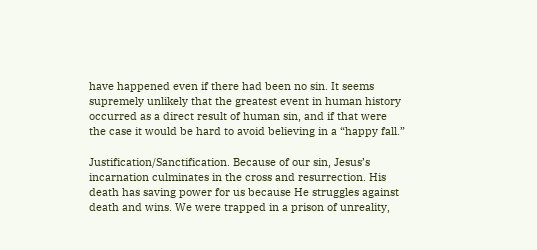have happened even if there had been no sin. It seems supremely unlikely that the greatest event in human history occurred as a direct result of human sin, and if that were the case it would be hard to avoid believing in a “happy fall.”

Justification/Sanctification. Because of our sin, Jesus’s incarnation culminates in the cross and resurrection. His death has saving power for us because He struggles against death and wins. We were trapped in a prison of unreality,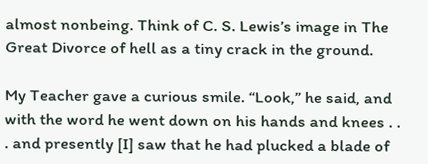almost nonbeing. Think of C. S. Lewis’s image in The Great Divorce of hell as a tiny crack in the ground.

My Teacher gave a curious smile. “Look,” he said, and with the word he went down on his hands and knees . . . and presently [I] saw that he had plucked a blade of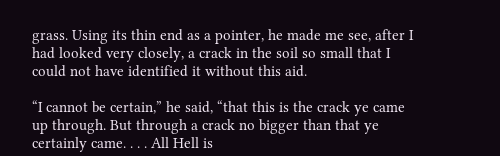grass. Using its thin end as a pointer, he made me see, after I had looked very closely, a crack in the soil so small that I could not have identified it without this aid.

“I cannot be certain,” he said, “that this is the crack ye came up through. But through a crack no bigger than that ye certainly came. . . . All Hell is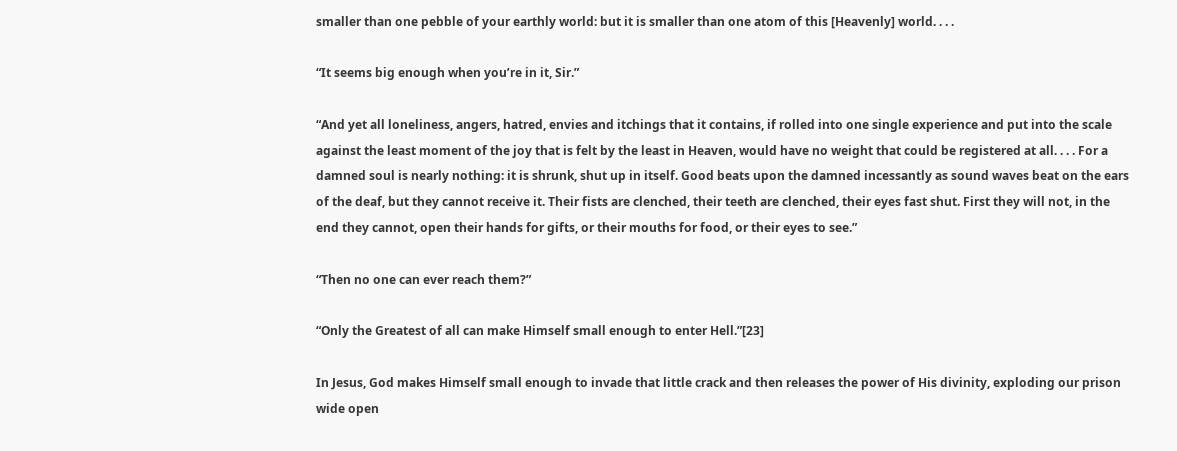smaller than one pebble of your earthly world: but it is smaller than one atom of this [Heavenly] world. . . .

“It seems big enough when you’re in it, Sir.”

“And yet all loneliness, angers, hatred, envies and itchings that it contains, if rolled into one single experience and put into the scale against the least moment of the joy that is felt by the least in Heaven, would have no weight that could be registered at all. . . . For a damned soul is nearly nothing: it is shrunk, shut up in itself. Good beats upon the damned incessantly as sound waves beat on the ears of the deaf, but they cannot receive it. Their fists are clenched, their teeth are clenched, their eyes fast shut. First they will not, in the end they cannot, open their hands for gifts, or their mouths for food, or their eyes to see.”

“Then no one can ever reach them?”

“Only the Greatest of all can make Himself small enough to enter Hell.”[23]

In Jesus, God makes Himself small enough to invade that little crack and then releases the power of His divinity, exploding our prison wide open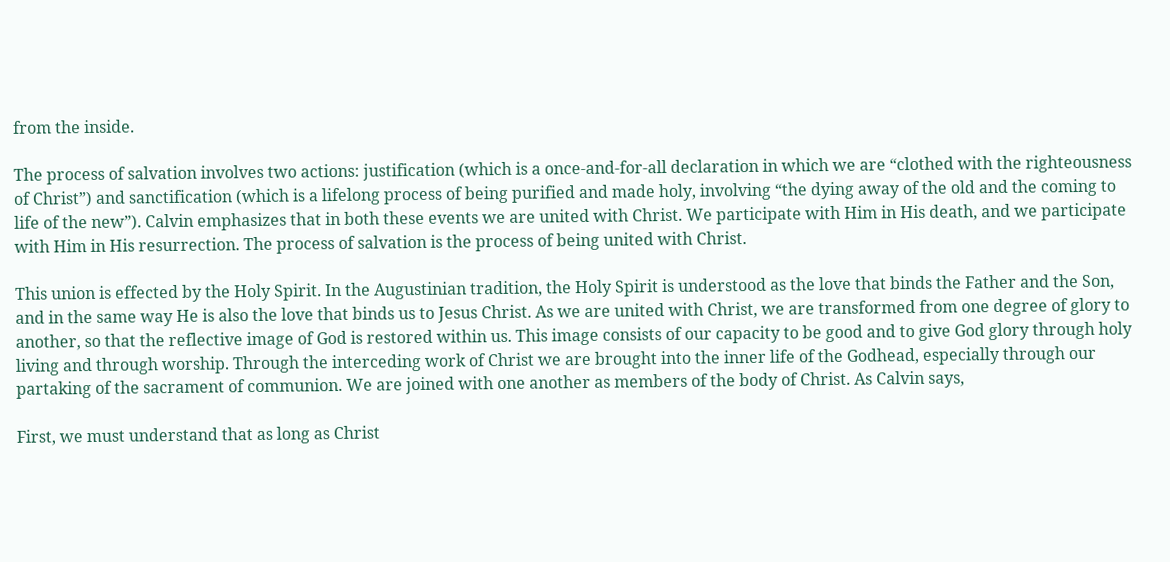from the inside.

The process of salvation involves two actions: justification (which is a once-and-for-all declaration in which we are “clothed with the righteousness of Christ”) and sanctification (which is a lifelong process of being purified and made holy, involving “the dying away of the old and the coming to life of the new”). Calvin emphasizes that in both these events we are united with Christ. We participate with Him in His death, and we participate with Him in His resurrection. The process of salvation is the process of being united with Christ.

This union is effected by the Holy Spirit. In the Augustinian tradition, the Holy Spirit is understood as the love that binds the Father and the Son, and in the same way He is also the love that binds us to Jesus Christ. As we are united with Christ, we are transformed from one degree of glory to another, so that the reflective image of God is restored within us. This image consists of our capacity to be good and to give God glory through holy living and through worship. Through the interceding work of Christ we are brought into the inner life of the Godhead, especially through our partaking of the sacrament of communion. We are joined with one another as members of the body of Christ. As Calvin says,

First, we must understand that as long as Christ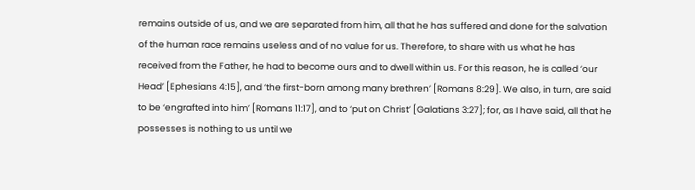remains outside of us, and we are separated from him, all that he has suffered and done for the salvation of the human race remains useless and of no value for us. Therefore, to share with us what he has received from the Father, he had to become ours and to dwell within us. For this reason, he is called ‘our Head’ [Ephesians 4:15], and ‘the first-born among many brethren’ [Romans 8:29]. We also, in turn, are said to be ‘engrafted into him’ [Romans 11:17], and to ‘put on Christ’ [Galatians 3:27]; for, as I have said, all that he possesses is nothing to us until we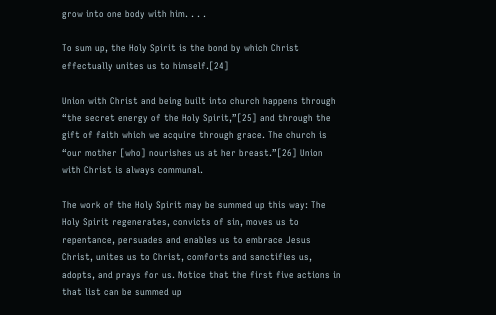grow into one body with him. . . .

To sum up, the Holy Spirit is the bond by which Christ effectually unites us to himself.[24]

Union with Christ and being built into church happens through “the secret energy of the Holy Spirit,”[25] and through the gift of faith which we acquire through grace. The church is “our mother [who] nourishes us at her breast.”[26] Union with Christ is always communal.

The work of the Holy Spirit may be summed up this way: The Holy Spirit regenerates, convicts of sin, moves us to repentance, persuades and enables us to embrace Jesus Christ, unites us to Christ, comforts and sanctifies us, adopts, and prays for us. Notice that the first five actions in that list can be summed up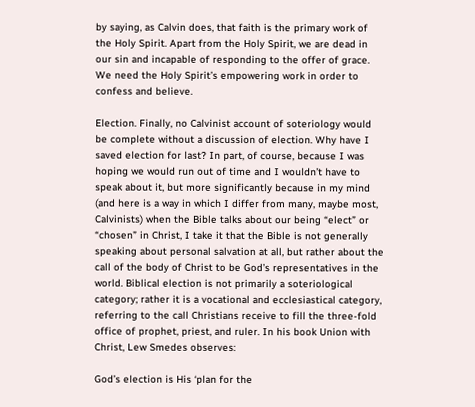by saying, as Calvin does, that faith is the primary work of the Holy Spirit. Apart from the Holy Spirit, we are dead in our sin and incapable of responding to the offer of grace. We need the Holy Spirit’s empowering work in order to confess and believe.

Election. Finally, no Calvinist account of soteriology would be complete without a discussion of election. Why have I saved election for last? In part, of course, because I was hoping we would run out of time and I wouldn’t have to speak about it, but more significantly because in my mind (and here is a way in which I differ from many, maybe most, Calvinists) when the Bible talks about our being “elect” or “chosen” in Christ, I take it that the Bible is not generally speaking about personal salvation at all, but rather about the call of the body of Christ to be God’s representatives in the world. Biblical election is not primarily a soteriological category; rather it is a vocational and ecclesiastical category, referring to the call Christians receive to fill the three-fold office of prophet, priest, and ruler. In his book Union with Christ, Lew Smedes observes:

God’s election is His ‘plan for the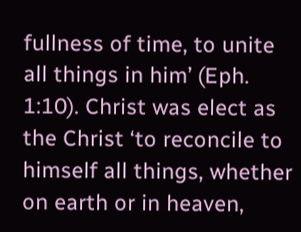fullness of time, to unite all things in him’ (Eph. 1:10). Christ was elect as the Christ ‘to reconcile to himself all things, whether on earth or in heaven,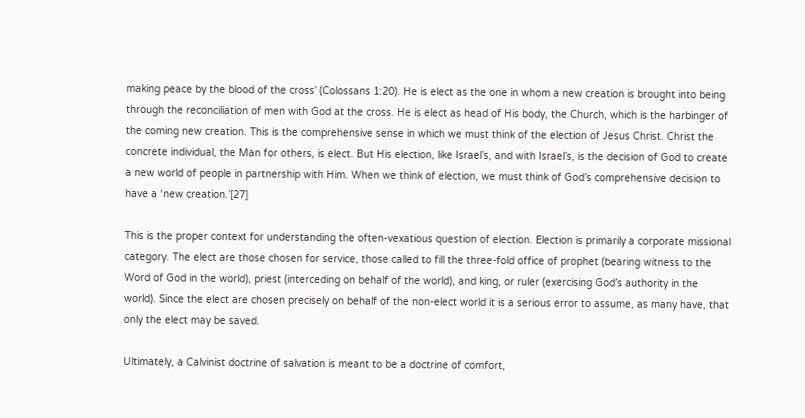making peace by the blood of the cross’ (Colossans 1:20). He is elect as the one in whom a new creation is brought into being through the reconciliation of men with God at the cross. He is elect as head of His body, the Church, which is the harbinger of the coming new creation. This is the comprehensive sense in which we must think of the election of Jesus Christ. Christ the concrete individual, the Man for others, is elect. But His election, like Israel’s, and with Israel’s, is the decision of God to create a new world of people in partnership with Him. When we think of election, we must think of God’s comprehensive decision to have a ‘new creation.’[27]

This is the proper context for understanding the often-vexatious question of election. Election is primarily a corporate missional category. The elect are those chosen for service, those called to fill the three-fold office of prophet (bearing witness to the Word of God in the world), priest (interceding on behalf of the world), and king, or ruler (exercising God’s authority in the world). Since the elect are chosen precisely on behalf of the non-elect world it is a serious error to assume, as many have, that only the elect may be saved.

Ultimately, a Calvinist doctrine of salvation is meant to be a doctrine of comfort,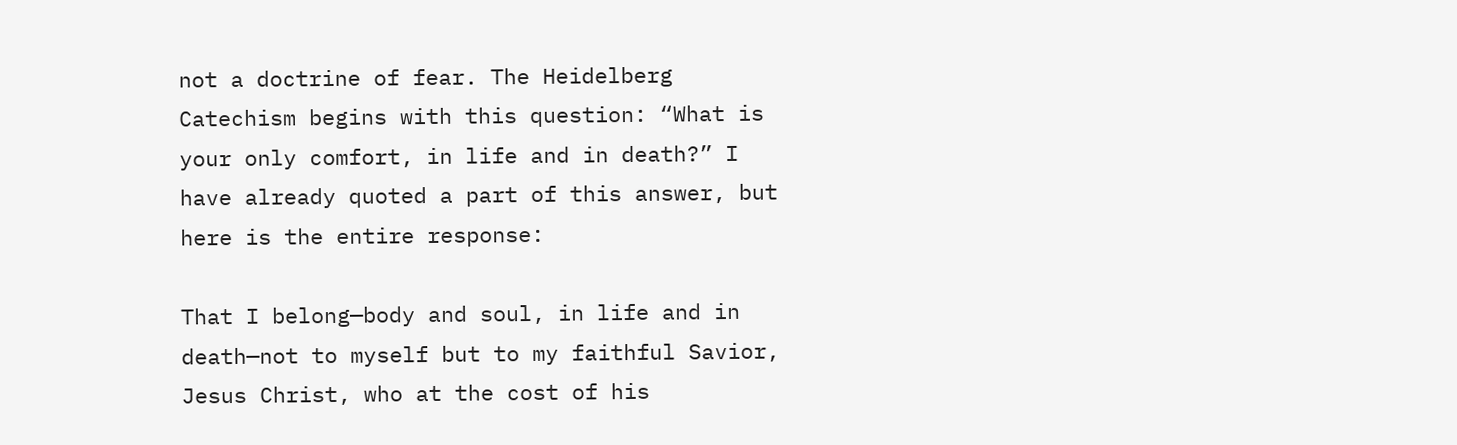not a doctrine of fear. The Heidelberg Catechism begins with this question: “What is your only comfort, in life and in death?” I have already quoted a part of this answer, but here is the entire response:

That I belong—body and soul, in life and in death—not to myself but to my faithful Savior, Jesus Christ, who at the cost of his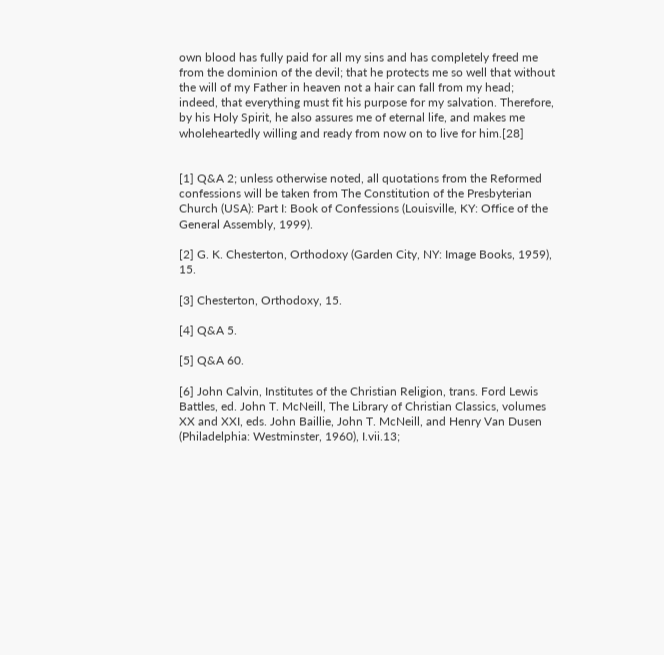own blood has fully paid for all my sins and has completely freed me from the dominion of the devil; that he protects me so well that without the will of my Father in heaven not a hair can fall from my head; indeed, that everything must fit his purpose for my salvation. Therefore, by his Holy Spirit, he also assures me of eternal life, and makes me wholeheartedly willing and ready from now on to live for him.[28]


[1] Q&A 2; unless otherwise noted, all quotations from the Reformed confessions will be taken from The Constitution of the Presbyterian Church (USA): Part I: Book of Confessions (Louisville, KY: Office of the General Assembly, 1999).

[2] G. K. Chesterton, Orthodoxy (Garden City, NY: Image Books, 1959), 15.

[3] Chesterton, Orthodoxy, 15.

[4] Q&A 5.

[5] Q&A 60.

[6] John Calvin, Institutes of the Christian Religion, trans. Ford Lewis Battles, ed. John T. McNeill, The Library of Christian Classics, volumes XX and XXI, eds. John Baillie, John T. McNeill, and Henry Van Dusen (Philadelphia: Westminster, 1960), I.vii.13;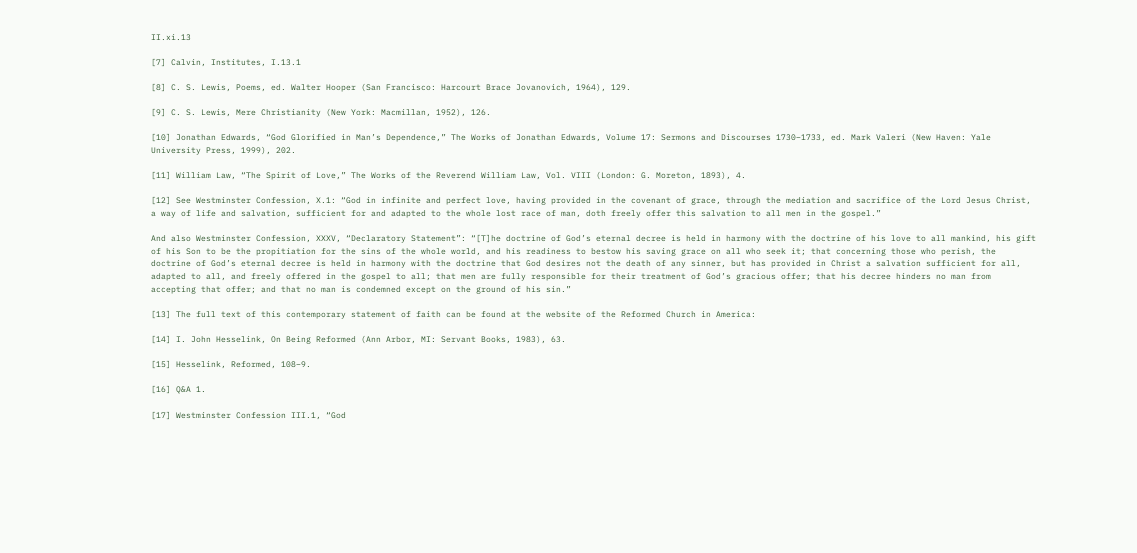II.xi.13

[7] Calvin, Institutes, I.13.1

[8] C. S. Lewis, Poems, ed. Walter Hooper (San Francisco: Harcourt Brace Jovanovich, 1964), 129.

[9] C. S. Lewis, Mere Christianity (New York: Macmillan, 1952), 126.

[10] Jonathan Edwards, “God Glorified in Man’s Dependence,” The Works of Jonathan Edwards, Volume 17: Sermons and Discourses 1730–1733, ed. Mark Valeri (New Haven: Yale University Press, 1999), 202.

[11] William Law, “The Spirit of Love,” The Works of the Reverend William Law, Vol. VIII (London: G. Moreton, 1893), 4.

[12] See Westminster Confession, X.1: “God in infinite and perfect love, having provided in the covenant of grace, through the mediation and sacrifice of the Lord Jesus Christ, a way of life and salvation, sufficient for and adapted to the whole lost race of man, doth freely offer this salvation to all men in the gospel.”

And also Westminster Confession, XXXV, “Declaratory Statement”: “[T]he doctrine of God’s eternal decree is held in harmony with the doctrine of his love to all mankind, his gift of his Son to be the propitiation for the sins of the whole world, and his readiness to bestow his saving grace on all who seek it; that concerning those who perish, the doctrine of God’s eternal decree is held in harmony with the doctrine that God desires not the death of any sinner, but has provided in Christ a salvation sufficient for all, adapted to all, and freely offered in the gospel to all; that men are fully responsible for their treatment of God’s gracious offer; that his decree hinders no man from accepting that offer; and that no man is condemned except on the ground of his sin.”

[13] The full text of this contemporary statement of faith can be found at the website of the Reformed Church in America:

[14] I. John Hesselink, On Being Reformed (Ann Arbor, MI: Servant Books, 1983), 63.

[15] Hesselink, Reformed, 108–9.

[16] Q&A 1.

[17] Westminster Confession III.1, “God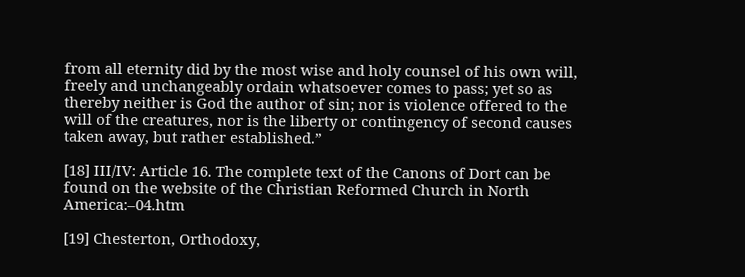from all eternity did by the most wise and holy counsel of his own will, freely and unchangeably ordain whatsoever comes to pass; yet so as thereby neither is God the author of sin; nor is violence offered to the will of the creatures, nor is the liberty or contingency of second causes taken away, but rather established.”

[18] III/IV: Article 16. The complete text of the Canons of Dort can be found on the website of the Christian Reformed Church in North America:–04.htm

[19] Chesterton, Orthodoxy,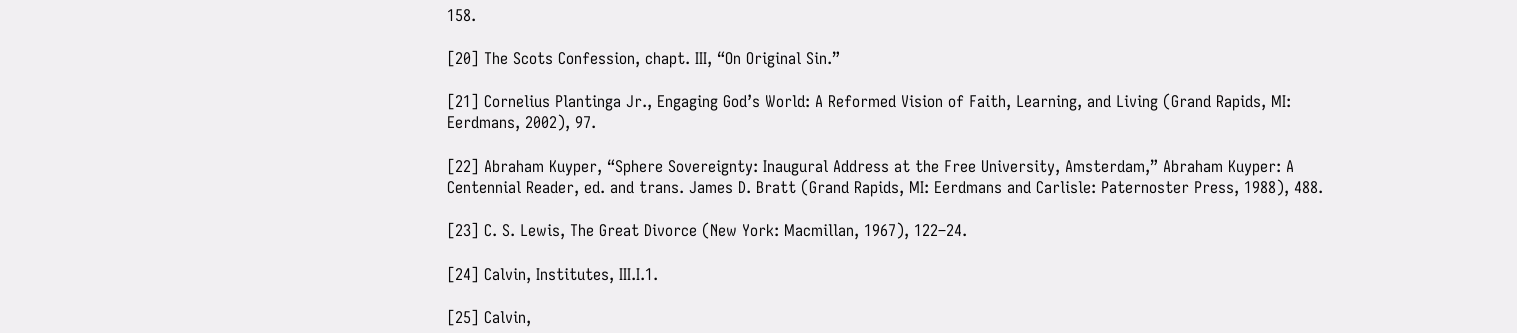158.

[20] The Scots Confession, chapt. III, “On Original Sin.”

[21] Cornelius Plantinga Jr., Engaging God’s World: A Reformed Vision of Faith, Learning, and Living (Grand Rapids, MI: Eerdmans, 2002), 97.

[22] Abraham Kuyper, “Sphere Sovereignty: Inaugural Address at the Free University, Amsterdam,” Abraham Kuyper: A Centennial Reader, ed. and trans. James D. Bratt (Grand Rapids, MI: Eerdmans and Carlisle: Paternoster Press, 1988), 488.

[23] C. S. Lewis, The Great Divorce (New York: Macmillan, 1967), 122–24.

[24] Calvin, Institutes, III.I.1.

[25] Calvin,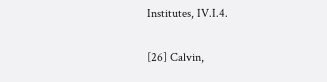Institutes, IV.I.4.

[26] Calvin,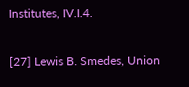Institutes, IV.I.4.

[27] Lewis B. Smedes, Union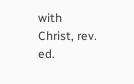with Christ, rev. ed.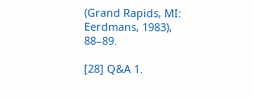(Grand Rapids, MI: Eerdmans, 1983), 88–89.

[28] Q&A 1.